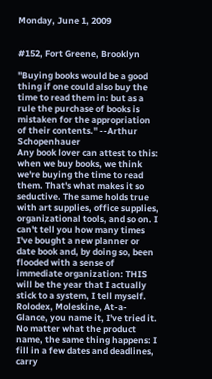Monday, June 1, 2009


#152, Fort Greene, Brooklyn

"Buying books would be a good thing if one could also buy the time to read them in: but as a rule the purchase of books is mistaken for the appropriation of their contents." --Arthur Schopenhauer
Any book lover can attest to this: when we buy books, we think we're buying the time to read them. That's what makes it so seductive. The same holds true with art supplies, office supplies, organizational tools, and so on. I can't tell you how many times I've bought a new planner or date book and, by doing so, been flooded with a sense of immediate organization: THIS will be the year that I actually stick to a system, I tell myself. Rolodex, Moleskine, At-a-Glance, you name it, I've tried it. No matter what the product name, the same thing happens: I fill in a few dates and deadlines, carry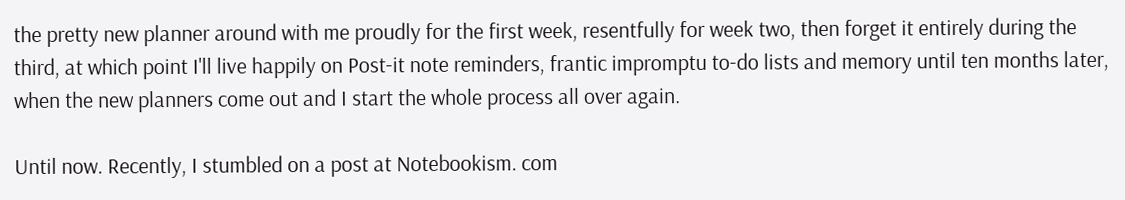the pretty new planner around with me proudly for the first week, resentfully for week two, then forget it entirely during the third, at which point I'll live happily on Post-it note reminders, frantic impromptu to-do lists and memory until ten months later, when the new planners come out and I start the whole process all over again.

Until now. Recently, I stumbled on a post at Notebookism. com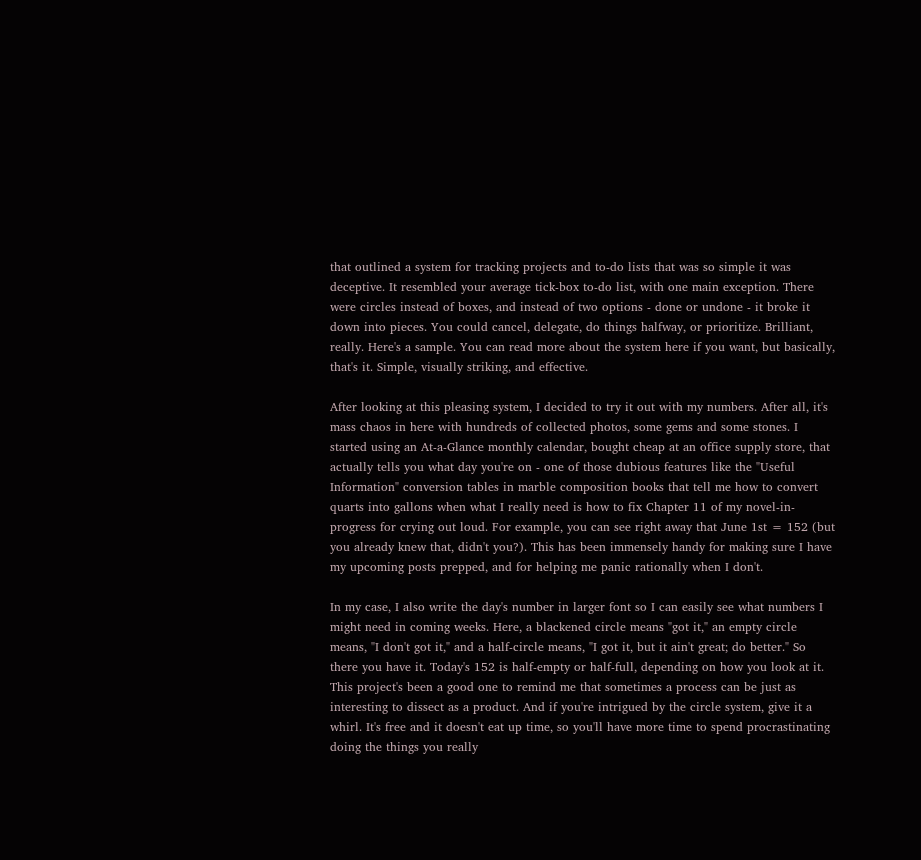that outlined a system for tracking projects and to-do lists that was so simple it was deceptive. It resembled your average tick-box to-do list, with one main exception. There were circles instead of boxes, and instead of two options - done or undone - it broke it down into pieces. You could cancel, delegate, do things halfway, or prioritize. Brilliant, really. Here's a sample. You can read more about the system here if you want, but basically, that's it. Simple, visually striking, and effective.

After looking at this pleasing system, I decided to try it out with my numbers. After all, it's mass chaos in here with hundreds of collected photos, some gems and some stones. I started using an At-a-Glance monthly calendar, bought cheap at an office supply store, that actually tells you what day you're on - one of those dubious features like the "Useful Information" conversion tables in marble composition books that tell me how to convert quarts into gallons when what I really need is how to fix Chapter 11 of my novel-in-progress for crying out loud. For example, you can see right away that June 1st = 152 (but you already knew that, didn't you?). This has been immensely handy for making sure I have my upcoming posts prepped, and for helping me panic rationally when I don't.

In my case, I also write the day's number in larger font so I can easily see what numbers I might need in coming weeks. Here, a blackened circle means "got it," an empty circle means, "I don't got it," and a half-circle means, "I got it, but it ain't great; do better." So there you have it. Today's 152 is half-empty or half-full, depending on how you look at it. This project's been a good one to remind me that sometimes a process can be just as interesting to dissect as a product. And if you're intrigued by the circle system, give it a whirl. It's free and it doesn't eat up time, so you'll have more time to spend procrastinating doing the things you really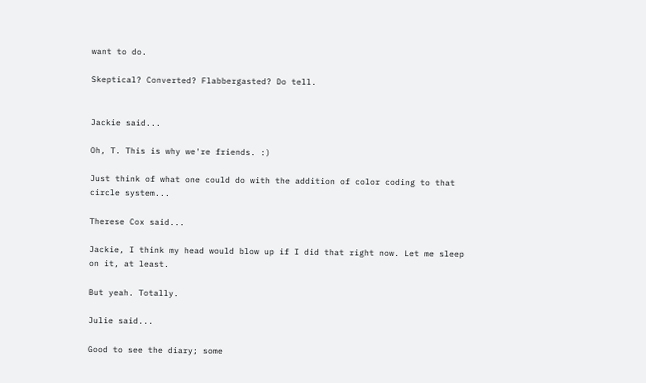want to do.

Skeptical? Converted? Flabbergasted? Do tell.


Jackie said...

Oh, T. This is why we're friends. :)

Just think of what one could do with the addition of color coding to that circle system...

Therese Cox said...

Jackie, I think my head would blow up if I did that right now. Let me sleep on it, at least.

But yeah. Totally.

Julie said...

Good to see the diary; some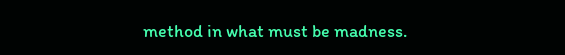method in what must be madness.